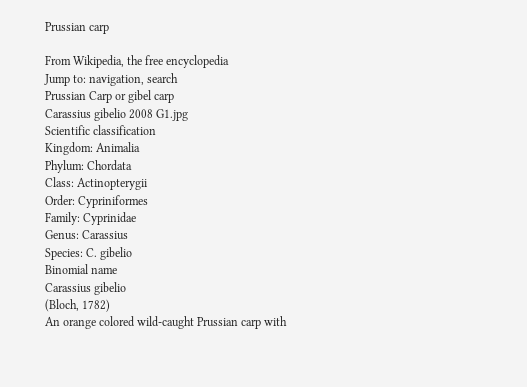Prussian carp

From Wikipedia, the free encyclopedia
Jump to: navigation, search
Prussian Carp or gibel carp
Carassius gibelio 2008 G1.jpg
Scientific classification
Kingdom: Animalia
Phylum: Chordata
Class: Actinopterygii
Order: Cypriniformes
Family: Cyprinidae
Genus: Carassius
Species: C. gibelio
Binomial name
Carassius gibelio
(Bloch, 1782)
An orange colored wild-caught Prussian carp with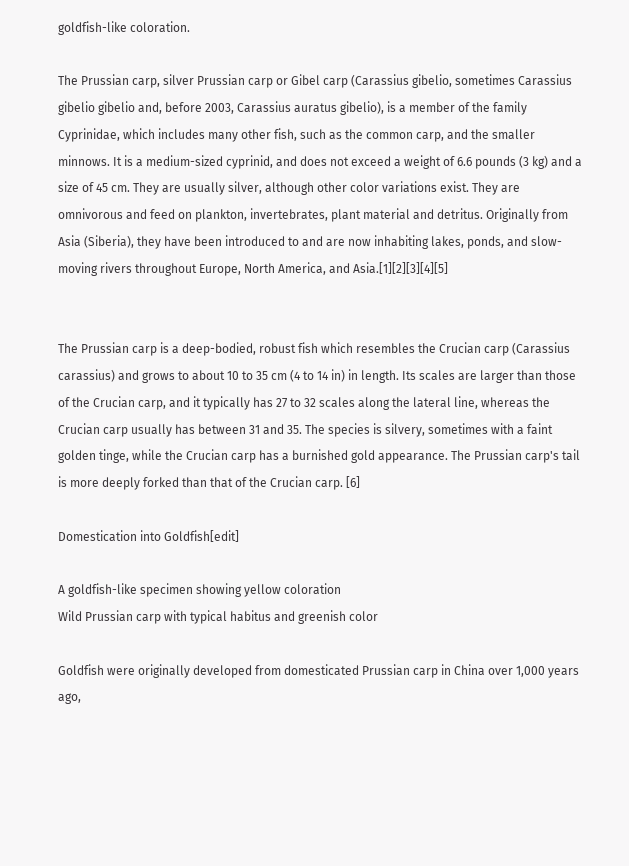goldfish-like coloration.

The Prussian carp, silver Prussian carp or Gibel carp (Carassius gibelio, sometimes Carassius gibelio gibelio and, before 2003, Carassius auratus gibelio), is a member of the family Cyprinidae, which includes many other fish, such as the common carp, and the smaller minnows. It is a medium-sized cyprinid, and does not exceed a weight of 6.6 pounds (3 kg) and a size of 45 cm. They are usually silver, although other color variations exist. They are omnivorous and feed on plankton, invertebrates, plant material and detritus. Originally from Asia (Siberia), they have been introduced to and are now inhabiting lakes, ponds, and slow-moving rivers throughout Europe, North America, and Asia.[1][2][3][4][5]


The Prussian carp is a deep-bodied, robust fish which resembles the Crucian carp (Carassius carassius) and grows to about 10 to 35 cm (4 to 14 in) in length. Its scales are larger than those of the Crucian carp, and it typically has 27 to 32 scales along the lateral line, whereas the Crucian carp usually has between 31 and 35. The species is silvery, sometimes with a faint golden tinge, while the Crucian carp has a burnished gold appearance. The Prussian carp's tail is more deeply forked than that of the Crucian carp. [6]

Domestication into Goldfish[edit]

A goldfish-like specimen showing yellow coloration
Wild Prussian carp with typical habitus and greenish color

Goldfish were originally developed from domesticated Prussian carp in China over 1,000 years ago,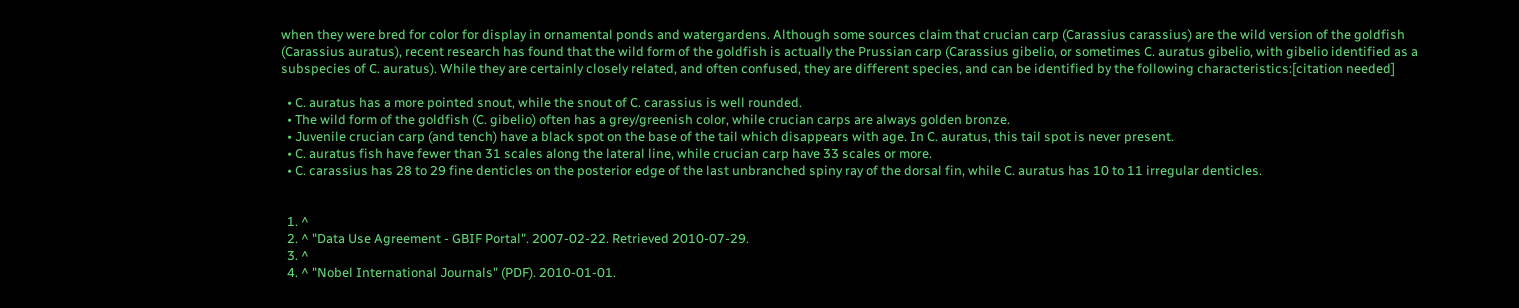when they were bred for color for display in ornamental ponds and watergardens. Although some sources claim that crucian carp (Carassius carassius) are the wild version of the goldfish (Carassius auratus), recent research has found that the wild form of the goldfish is actually the Prussian carp (Carassius gibelio, or sometimes C. auratus gibelio, with gibelio identified as a subspecies of C. auratus). While they are certainly closely related, and often confused, they are different species, and can be identified by the following characteristics:[citation needed]

  • C. auratus has a more pointed snout, while the snout of C. carassius is well rounded.
  • The wild form of the goldfish (C. gibelio) often has a grey/greenish color, while crucian carps are always golden bronze.
  • Juvenile crucian carp (and tench) have a black spot on the base of the tail which disappears with age. In C. auratus, this tail spot is never present.
  • C. auratus fish have fewer than 31 scales along the lateral line, while crucian carp have 33 scales or more.
  • C. carassius has 28 to 29 fine denticles on the posterior edge of the last unbranched spiny ray of the dorsal fin, while C. auratus has 10 to 11 irregular denticles.


  1. ^
  2. ^ "Data Use Agreement - GBIF Portal". 2007-02-22. Retrieved 2010-07-29.
  3. ^
  4. ^ "Nobel International Journals" (PDF). 2010-01-01.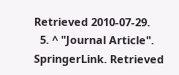Retrieved 2010-07-29.
  5. ^ "Journal Article". SpringerLink. Retrieved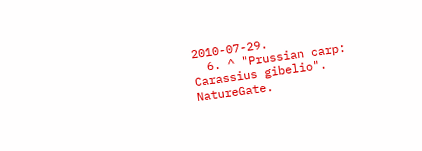2010-07-29.
  6. ^ "Prussian carp: Carassius gibelio". NatureGate.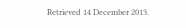Retrieved 14 December 2013.